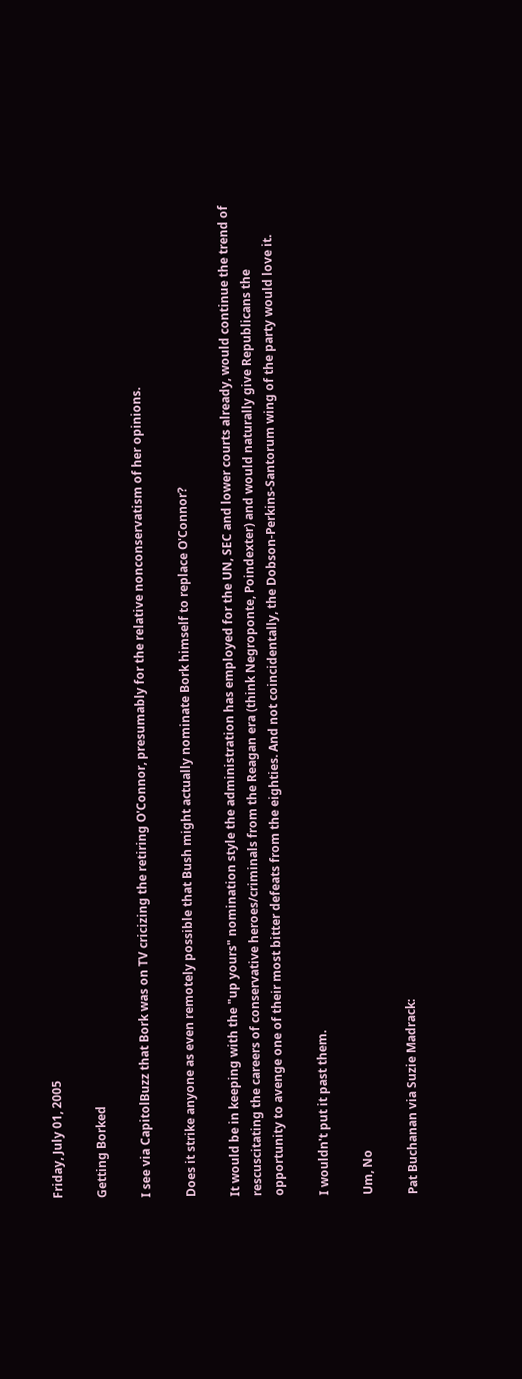Friday, July 01, 2005

Getting Borked

I see via CapitolBuzz that Bork was on TV cricizing the retiring O'Connor, presumably for the relative nonconservatism of her opinions.

Does it strike anyone as even remotely possible that Bush might actually nominate Bork himself to replace O'Connor?

It would be in keeping with the "up yours" nomination style the administration has employed for the UN, SEC and lower courts already, would continue the trend of rescuscitating the careers of conservative heroes/criminals from the Reagan era (think Negroponte, Poindexter) and would naturally give Republicans the opportunity to avenge one of their most bitter defeats from the eighties. And not coincidentally, the Dobson-Perkins-Santorum wing of the party would love it.

I wouldn't put it past them.

Um, No

Pat Buchanan via Suzie Madrack: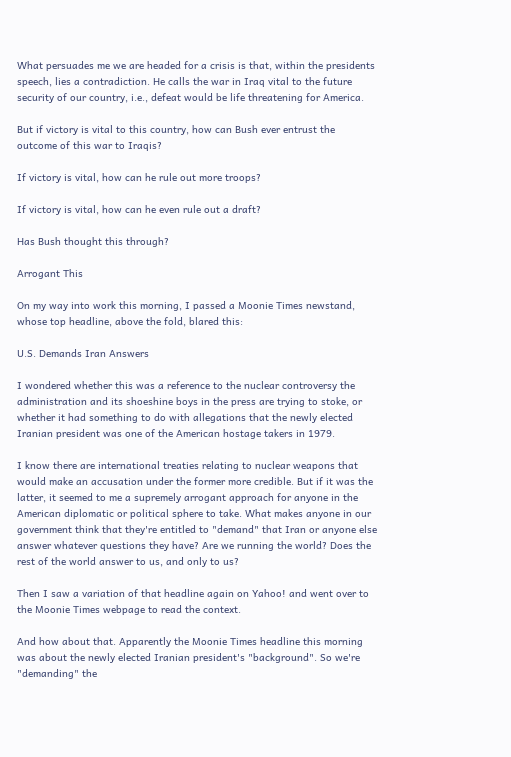What persuades me we are headed for a crisis is that, within the presidents speech, lies a contradiction. He calls the war in Iraq vital to the future security of our country, i.e., defeat would be life threatening for America.

But if victory is vital to this country, how can Bush ever entrust the outcome of this war to Iraqis?

If victory is vital, how can he rule out more troops?

If victory is vital, how can he even rule out a draft?

Has Bush thought this through?

Arrogant This

On my way into work this morning, I passed a Moonie Times newstand, whose top headline, above the fold, blared this:

U.S. Demands Iran Answers

I wondered whether this was a reference to the nuclear controversy the administration and its shoeshine boys in the press are trying to stoke, or whether it had something to do with allegations that the newly elected Iranian president was one of the American hostage takers in 1979.

I know there are international treaties relating to nuclear weapons that would make an accusation under the former more credible. But if it was the latter, it seemed to me a supremely arrogant approach for anyone in the American diplomatic or political sphere to take. What makes anyone in our government think that they're entitled to "demand" that Iran or anyone else answer whatever questions they have? Are we running the world? Does the rest of the world answer to us, and only to us?

Then I saw a variation of that headline again on Yahoo! and went over to the Moonie Times webpage to read the context.

And how about that. Apparently the Moonie Times headline this morning was about the newly elected Iranian president's "background". So we're "demanding" the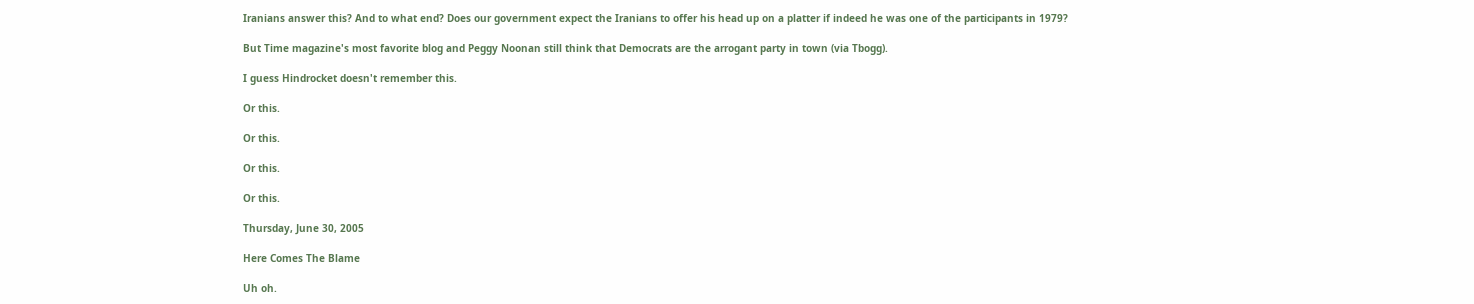Iranians answer this? And to what end? Does our government expect the Iranians to offer his head up on a platter if indeed he was one of the participants in 1979?

But Time magazine's most favorite blog and Peggy Noonan still think that Democrats are the arrogant party in town (via Tbogg).

I guess Hindrocket doesn't remember this.

Or this.

Or this.

Or this.

Or this.

Thursday, June 30, 2005

Here Comes The Blame

Uh oh.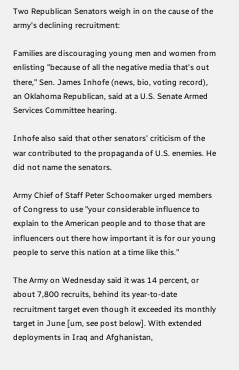Two Republican Senators weigh in on the cause of the army's declining recruitment:

Families are discouraging young men and women from enlisting "because of all the negative media that's out there," Sen. James Inhofe (news, bio, voting record), an Oklahoma Republican, said at a U.S. Senate Armed Services Committee hearing.

Inhofe also said that other senators' criticism of the war contributed to the propaganda of U.S. enemies. He did not name the senators.

Army Chief of Staff Peter Schoomaker urged members of Congress to use "your considerable influence to explain to the American people and to those that are influencers out there how important it is for our young people to serve this nation at a time like this."

The Army on Wednesday said it was 14 percent, or about 7,800 recruits, behind its year-to-date recruitment target even though it exceeded its monthly target in June [um, see post below]. With extended deployments in Iraq and Afghanistan,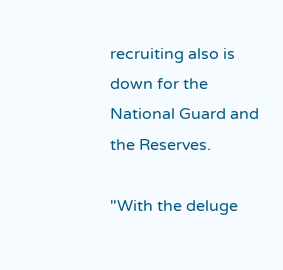recruiting also is down for the National Guard and the Reserves.

"With the deluge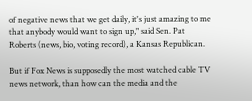of negative news that we get daily, it's just amazing to me that anybody would want to sign up," said Sen. Pat Roberts (news, bio, voting record), a Kansas Republican.

But if Fox News is supposedly the most watched cable TV news network, than how can the media and the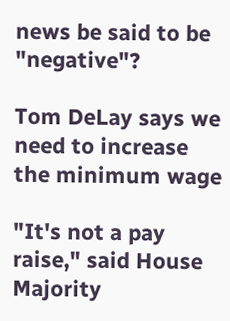news be said to be "negative"?

Tom DeLay says we need to increase the minimum wage

"It's not a pay raise," said House Majority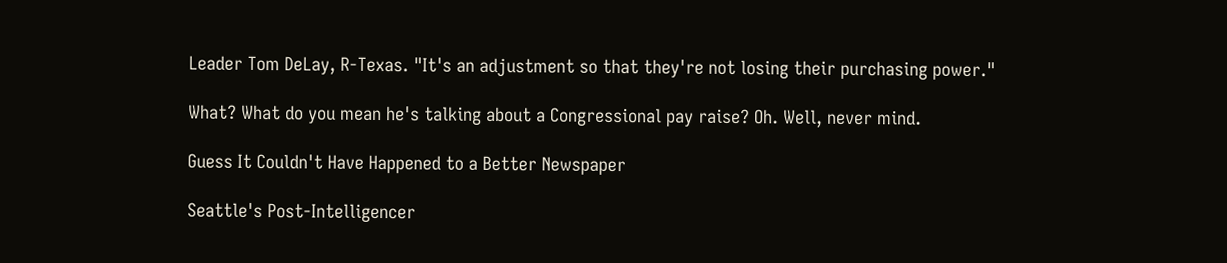Leader Tom DeLay, R-Texas. "It's an adjustment so that they're not losing their purchasing power."

What? What do you mean he's talking about a Congressional pay raise? Oh. Well, never mind.

Guess It Couldn't Have Happened to a Better Newspaper

Seattle's Post-Intelligencer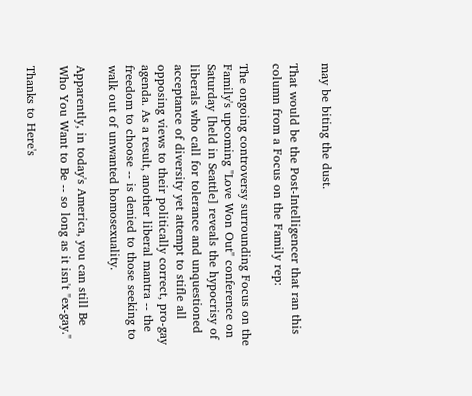may be biting the dust.

That would be the Post-Intelligencer that ran this column from a Focus on the Family rep:

The ongoing controversy surrounding Focus on the Family's upcoming "Love Won Out" conference on Saturday [held in Seattle] reveals the hypocrisy of liberals who call for tolerance and unquestioned acceptance of diversity yet attempt to stifle all opposing views to their politically correct, pro-gay agenda. As a result, another liberal mantra -- the freedom to choose -- is denied to those seeking to walk out of unwanted homosexuality.

Apparently, in today's America, you can still Be Who You Want to Be -- so long as it isn't "ex-gay."

Thanks to Here's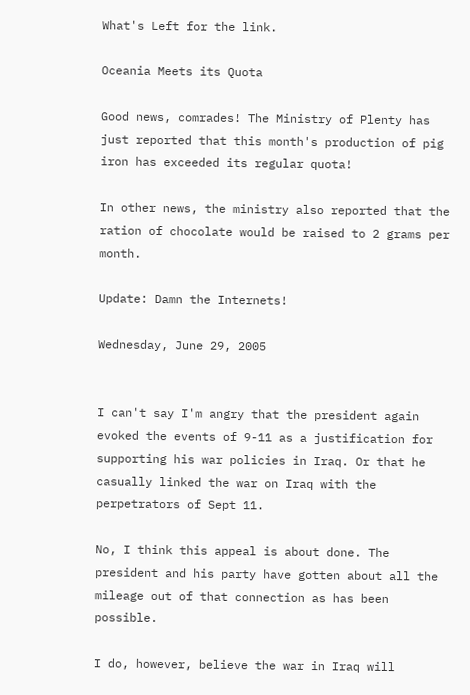What's Left for the link.

Oceania Meets its Quota

Good news, comrades! The Ministry of Plenty has just reported that this month's production of pig iron has exceeded its regular quota!

In other news, the ministry also reported that the ration of chocolate would be raised to 2 grams per month.

Update: Damn the Internets!

Wednesday, June 29, 2005


I can't say I'm angry that the president again evoked the events of 9-11 as a justification for supporting his war policies in Iraq. Or that he casually linked the war on Iraq with the perpetrators of Sept 11.

No, I think this appeal is about done. The president and his party have gotten about all the mileage out of that connection as has been possible.

I do, however, believe the war in Iraq will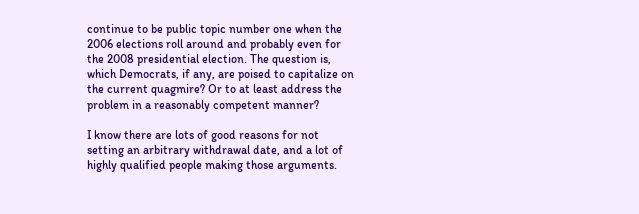continue to be public topic number one when the 2006 elections roll around and probably even for the 2008 presidential election. The question is, which Democrats, if any, are poised to capitalize on the current quagmire? Or to at least address the problem in a reasonably competent manner?

I know there are lots of good reasons for not setting an arbitrary withdrawal date, and a lot of highly qualified people making those arguments.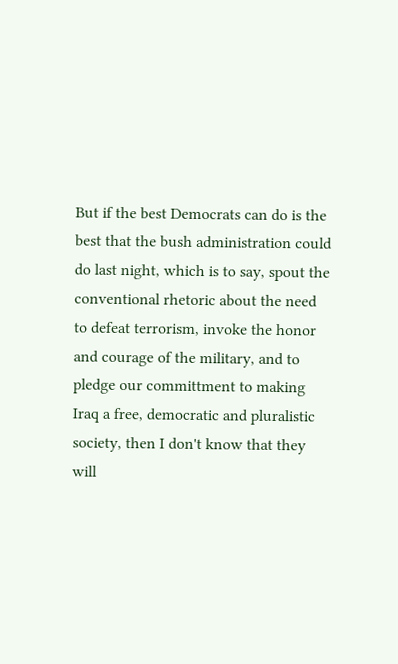But if the best Democrats can do is the best that the bush administration could do last night, which is to say, spout the conventional rhetoric about the need to defeat terrorism, invoke the honor and courage of the military, and to pledge our committment to making Iraq a free, democratic and pluralistic society, then I don't know that they will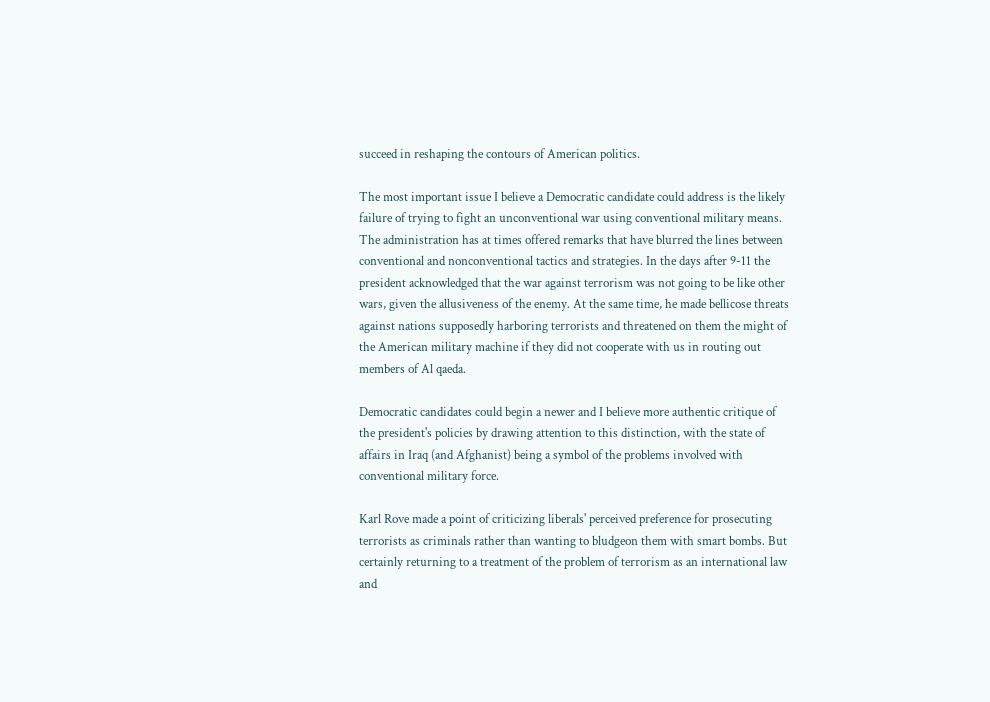succeed in reshaping the contours of American politics.

The most important issue I believe a Democratic candidate could address is the likely failure of trying to fight an unconventional war using conventional military means. The administration has at times offered remarks that have blurred the lines between conventional and nonconventional tactics and strategies. In the days after 9-11 the president acknowledged that the war against terrorism was not going to be like other wars, given the allusiveness of the enemy. At the same time, he made bellicose threats against nations supposedly harboring terrorists and threatened on them the might of the American military machine if they did not cooperate with us in routing out members of Al qaeda.

Democratic candidates could begin a newer and I believe more authentic critique of the president's policies by drawing attention to this distinction, with the state of affairs in Iraq (and Afghanist) being a symbol of the problems involved with conventional military force.

Karl Rove made a point of criticizing liberals' perceived preference for prosecuting terrorists as criminals rather than wanting to bludgeon them with smart bombs. But certainly returning to a treatment of the problem of terrorism as an international law and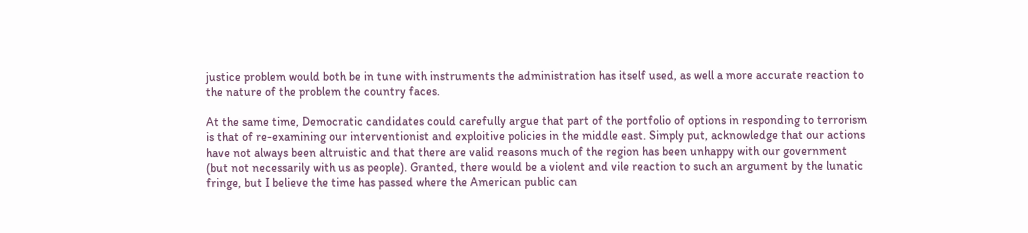justice problem would both be in tune with instruments the administration has itself used, as well a more accurate reaction to the nature of the problem the country faces.

At the same time, Democratic candidates could carefully argue that part of the portfolio of options in responding to terrorism is that of re-examining our interventionist and exploitive policies in the middle east. Simply put, acknowledge that our actions have not always been altruistic and that there are valid reasons much of the region has been unhappy with our government (but not necessarily with us as people). Granted, there would be a violent and vile reaction to such an argument by the lunatic fringe, but I believe the time has passed where the American public can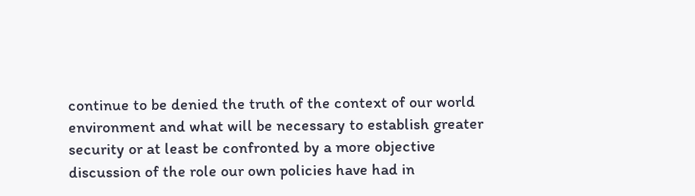continue to be denied the truth of the context of our world environment and what will be necessary to establish greater security or at least be confronted by a more objective discussion of the role our own policies have had in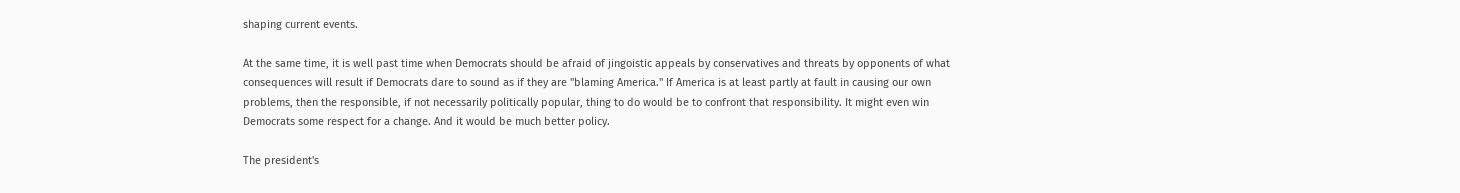shaping current events.

At the same time, it is well past time when Democrats should be afraid of jingoistic appeals by conservatives and threats by opponents of what consequences will result if Democrats dare to sound as if they are "blaming America." If America is at least partly at fault in causing our own problems, then the responsible, if not necessarily politically popular, thing to do would be to confront that responsibility. It might even win Democrats some respect for a change. And it would be much better policy.

The president's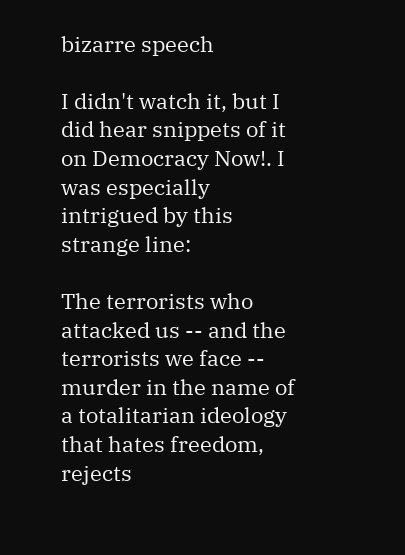bizarre speech

I didn't watch it, but I did hear snippets of it on Democracy Now!. I was especially intrigued by this strange line:

The terrorists who attacked us -- and the terrorists we face -- murder in the name of a totalitarian ideology that hates freedom, rejects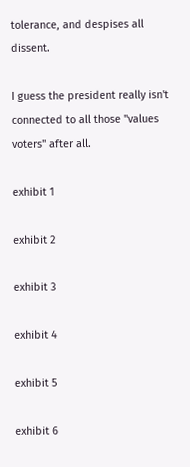tolerance, and despises all dissent.

I guess the president really isn't connected to all those "values voters" after all.

exhibit 1

exhibit 2

exhibit 3

exhibit 4

exhibit 5

exhibit 6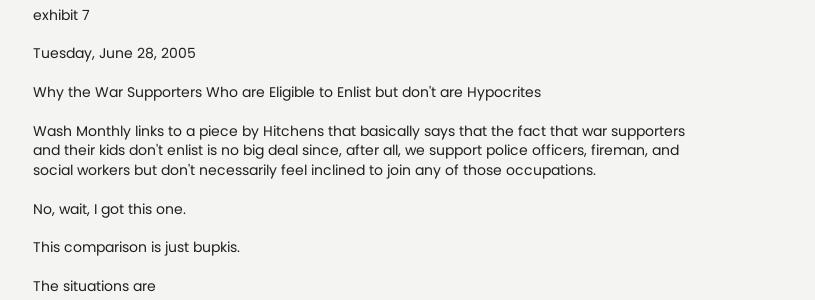exhibit 7

Tuesday, June 28, 2005

Why the War Supporters Who are Eligible to Enlist but don't are Hypocrites

Wash Monthly links to a piece by Hitchens that basically says that the fact that war supporters and their kids don't enlist is no big deal since, after all, we support police officers, fireman, and social workers but don't necessarily feel inclined to join any of those occupations.

No, wait, I got this one.

This comparison is just bupkis.

The situations are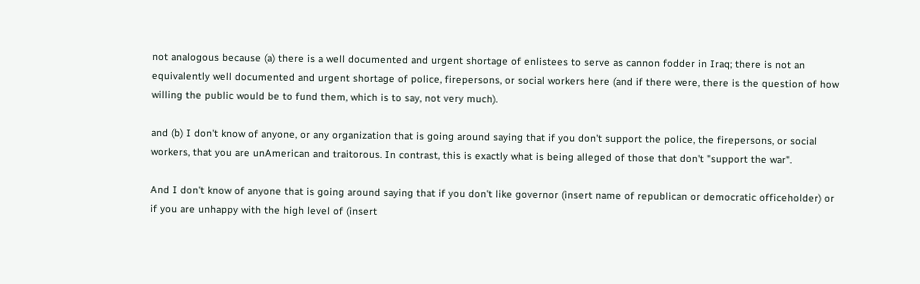not analogous because (a) there is a well documented and urgent shortage of enlistees to serve as cannon fodder in Iraq; there is not an equivalently well documented and urgent shortage of police, firepersons, or social workers here (and if there were, there is the question of how willing the public would be to fund them, which is to say, not very much).

and (b) I don't know of anyone, or any organization that is going around saying that if you don't support the police, the firepersons, or social workers, that you are unAmerican and traitorous. In contrast, this is exactly what is being alleged of those that don't "support the war".

And I don't know of anyone that is going around saying that if you don't like governor (insert name of republican or democratic officeholder) or if you are unhappy with the high level of (insert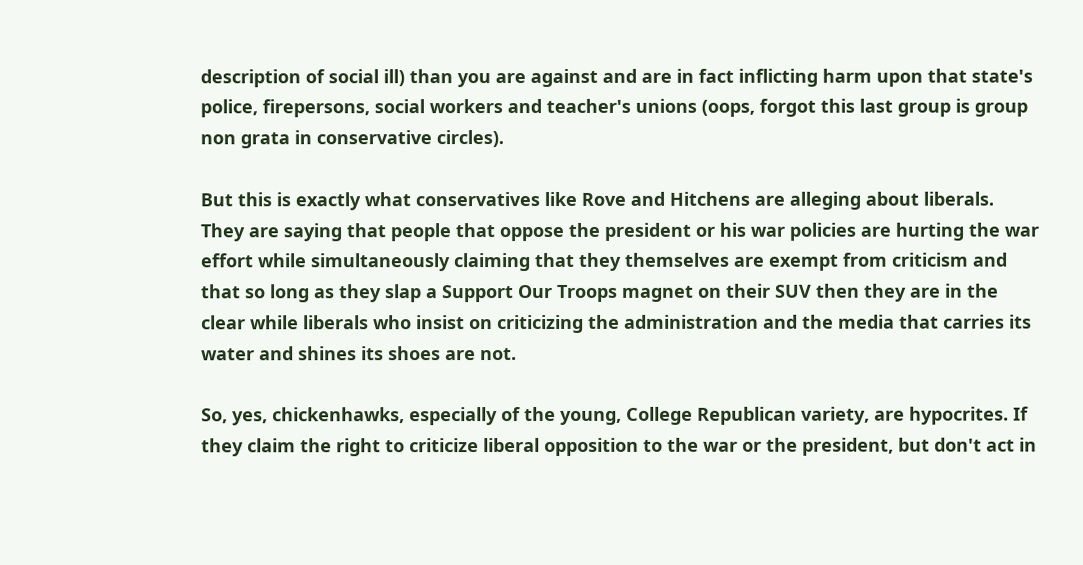description of social ill) than you are against and are in fact inflicting harm upon that state's police, firepersons, social workers and teacher's unions (oops, forgot this last group is group non grata in conservative circles).

But this is exactly what conservatives like Rove and Hitchens are alleging about liberals. They are saying that people that oppose the president or his war policies are hurting the war effort while simultaneously claiming that they themselves are exempt from criticism and that so long as they slap a Support Our Troops magnet on their SUV then they are in the clear while liberals who insist on criticizing the administration and the media that carries its water and shines its shoes are not.

So, yes, chickenhawks, especially of the young, College Republican variety, are hypocrites. If they claim the right to criticize liberal opposition to the war or the president, but don't act in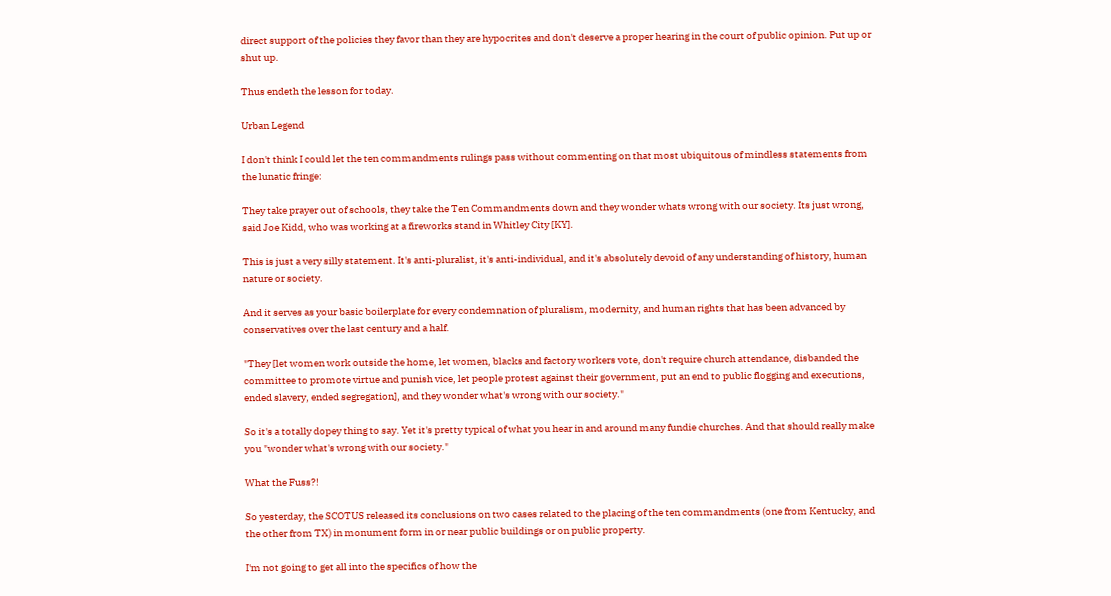direct support of the policies they favor than they are hypocrites and don't deserve a proper hearing in the court of public opinion. Put up or shut up.

Thus endeth the lesson for today.

Urban Legend

I don't think I could let the ten commandments rulings pass without commenting on that most ubiquitous of mindless statements from the lunatic fringe:

They take prayer out of schools, they take the Ten Commandments down and they wonder whats wrong with our society. Its just wrong, said Joe Kidd, who was working at a fireworks stand in Whitley City [KY].

This is just a very silly statement. It's anti-pluralist, it's anti-individual, and it's absolutely devoid of any understanding of history, human nature or society.

And it serves as your basic boilerplate for every condemnation of pluralism, modernity, and human rights that has been advanced by conservatives over the last century and a half.

"They [let women work outside the home, let women, blacks and factory workers vote, don't require church attendance, disbanded the committee to promote virtue and punish vice, let people protest against their government, put an end to public flogging and executions, ended slavery, ended segregation], and they wonder what's wrong with our society."

So it's a totally dopey thing to say. Yet it's pretty typical of what you hear in and around many fundie churches. And that should really make you "wonder what's wrong with our society."

What the Fuss?!

So yesterday, the SCOTUS released its conclusions on two cases related to the placing of the ten commandments (one from Kentucky, and the other from TX) in monument form in or near public buildings or on public property.

I'm not going to get all into the specifics of how the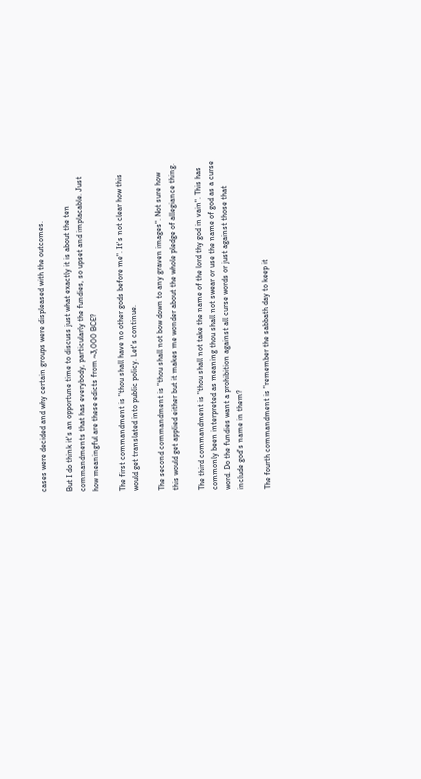cases were decided and why certain groups were displeased with the outcomes.

But I do think it's an opportune time to discuss just what exactly it is about the ten commandments that has everybody, particularly the fundies, so upset and implacable. Just how meaningful are these edicts from ~3,000 BCE?

The first commandment is "thou shall have no other gods before me". It's not clear how this would get translated into public policy. Let's continue.

The second commandment is "thou shall not bow down to any graven images". Not sure how this would get applied either but it makes me wonder about the whole pledge of allegiance thing.

The third commandment is "thou shall not take the name of the lord thy god in vain". This has commonly been interpreted as meaning thou shall not swear or use the name of god as a curse word. Do the fundies want a prohibition against all curse words or just against those that include god's name in them?

The fourth commandment is "remember the sabbath day to keep it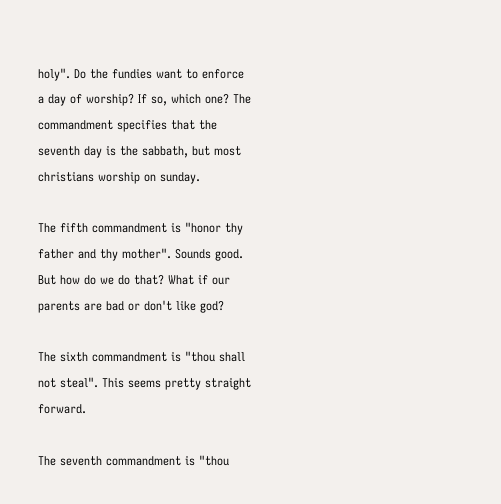holy". Do the fundies want to enforce a day of worship? If so, which one? The commandment specifies that the seventh day is the sabbath, but most christians worship on sunday.

The fifth commandment is "honor thy father and thy mother". Sounds good. But how do we do that? What if our parents are bad or don't like god?

The sixth commandment is "thou shall not steal". This seems pretty straight forward.

The seventh commandment is "thou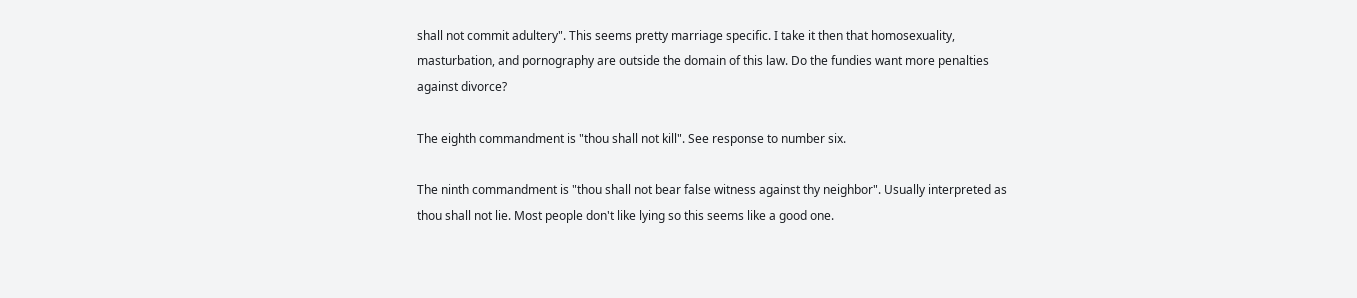shall not commit adultery". This seems pretty marriage specific. I take it then that homosexuality, masturbation, and pornography are outside the domain of this law. Do the fundies want more penalties against divorce?

The eighth commandment is "thou shall not kill". See response to number six.

The ninth commandment is "thou shall not bear false witness against thy neighbor". Usually interpreted as thou shall not lie. Most people don't like lying so this seems like a good one.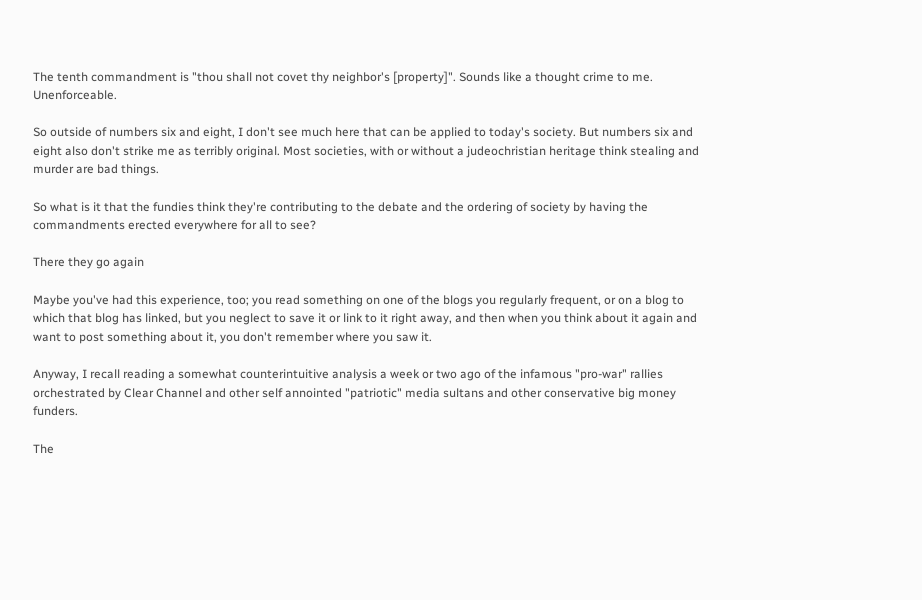The tenth commandment is "thou shall not covet thy neighbor's [property]". Sounds like a thought crime to me. Unenforceable.

So outside of numbers six and eight, I don't see much here that can be applied to today's society. But numbers six and eight also don't strike me as terribly original. Most societies, with or without a judeochristian heritage think stealing and murder are bad things.

So what is it that the fundies think they're contributing to the debate and the ordering of society by having the commandments erected everywhere for all to see?

There they go again

Maybe you've had this experience, too; you read something on one of the blogs you regularly frequent, or on a blog to which that blog has linked, but you neglect to save it or link to it right away, and then when you think about it again and want to post something about it, you don't remember where you saw it.

Anyway, I recall reading a somewhat counterintuitive analysis a week or two ago of the infamous "pro-war" rallies orchestrated by Clear Channel and other self annointed "patriotic" media sultans and other conservative big money funders.

The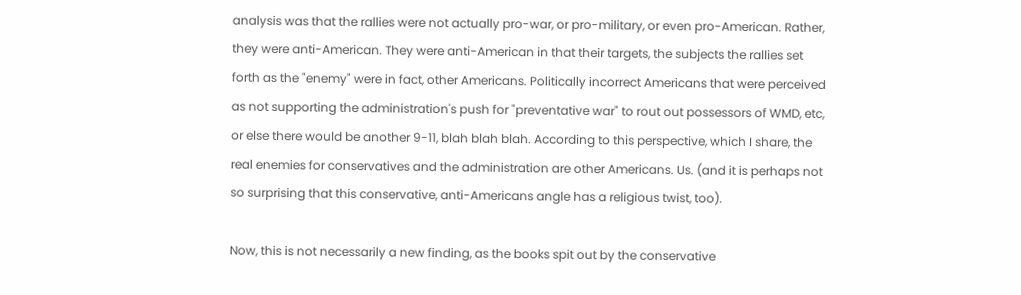analysis was that the rallies were not actually pro-war, or pro-military, or even pro-American. Rather, they were anti-American. They were anti-American in that their targets, the subjects the rallies set forth as the "enemy" were in fact, other Americans. Politically incorrect Americans that were perceived as not supporting the administration's push for "preventative war" to rout out possessors of WMD, etc, or else there would be another 9-11, blah blah blah. According to this perspective, which I share, the real enemies for conservatives and the administration are other Americans. Us. (and it is perhaps not so surprising that this conservative, anti-Americans angle has a religious twist, too).

Now, this is not necessarily a new finding, as the books spit out by the conservative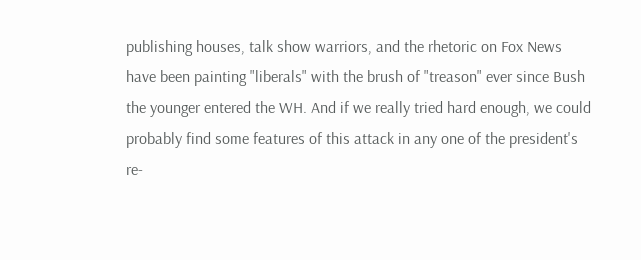publishing houses, talk show warriors, and the rhetoric on Fox News have been painting "liberals" with the brush of "treason" ever since Bush the younger entered the WH. And if we really tried hard enough, we could probably find some features of this attack in any one of the president's re-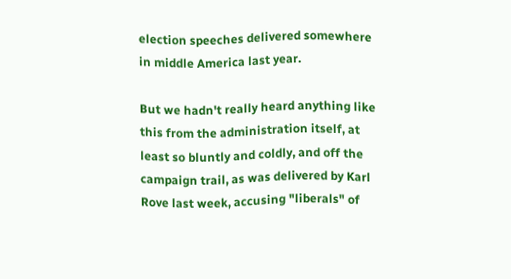election speeches delivered somewhere in middle America last year.

But we hadn't really heard anything like this from the administration itself, at least so bluntly and coldly, and off the campaign trail, as was delivered by Karl Rove last week, accusing "liberals" of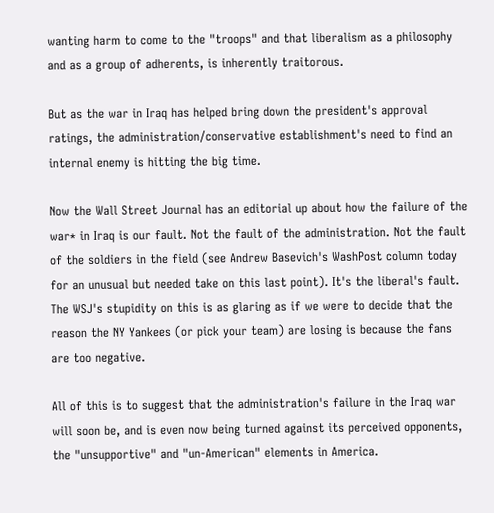wanting harm to come to the "troops" and that liberalism as a philosophy and as a group of adherents, is inherently traitorous.

But as the war in Iraq has helped bring down the president's approval ratings, the administration/conservative establishment's need to find an internal enemy is hitting the big time.

Now the Wall Street Journal has an editorial up about how the failure of the war* in Iraq is our fault. Not the fault of the administration. Not the fault of the soldiers in the field (see Andrew Basevich's WashPost column today for an unusual but needed take on this last point). It's the liberal's fault. The WSJ's stupidity on this is as glaring as if we were to decide that the reason the NY Yankees (or pick your team) are losing is because the fans are too negative.

All of this is to suggest that the administration's failure in the Iraq war will soon be, and is even now being turned against its perceived opponents, the "unsupportive" and "un-American" elements in America.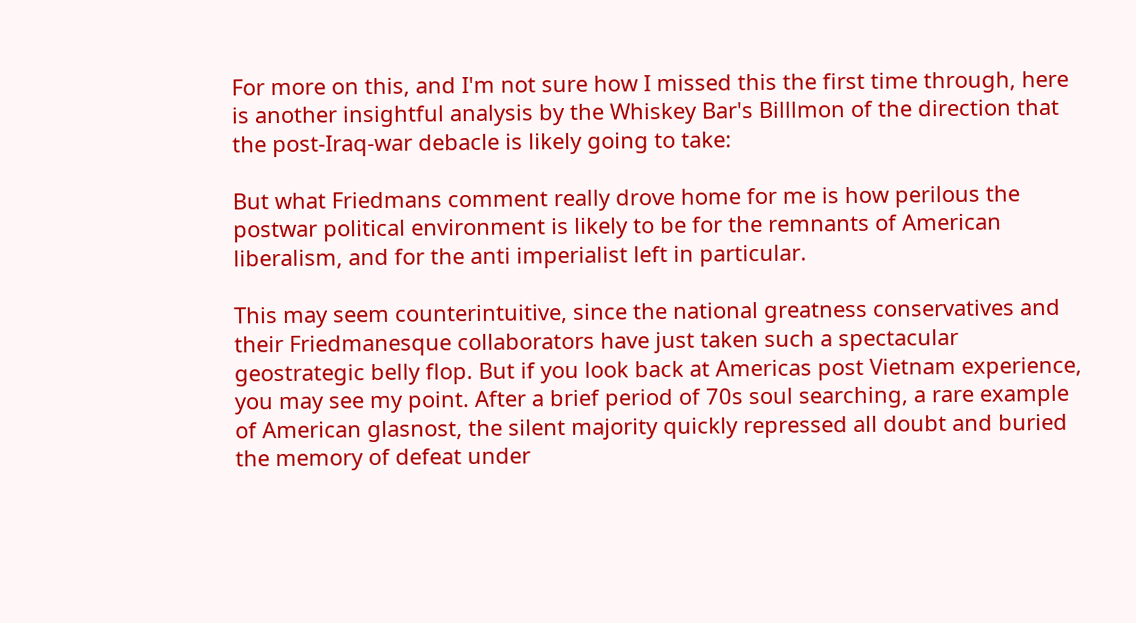For more on this, and I'm not sure how I missed this the first time through, here is another insightful analysis by the Whiskey Bar's Billlmon of the direction that the post-Iraq-war debacle is likely going to take:

But what Friedmans comment really drove home for me is how perilous the postwar political environment is likely to be for the remnants of American liberalism, and for the anti imperialist left in particular.

This may seem counterintuitive, since the national greatness conservatives and their Friedmanesque collaborators have just taken such a spectacular geostrategic belly flop. But if you look back at Americas post Vietnam experience, you may see my point. After a brief period of 70s soul searching, a rare example of American glasnost, the silent majority quickly repressed all doubt and buried the memory of defeat under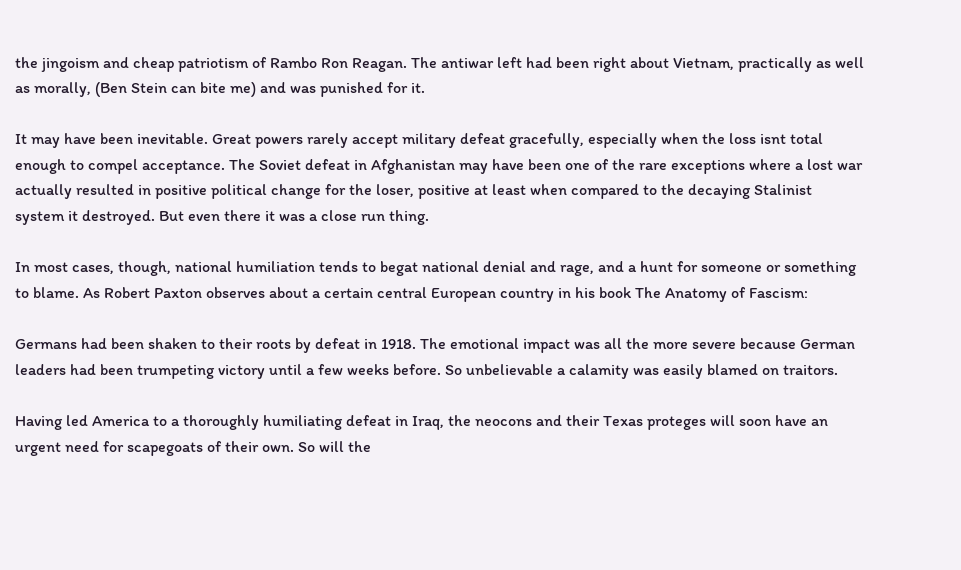the jingoism and cheap patriotism of Rambo Ron Reagan. The antiwar left had been right about Vietnam, practically as well as morally, (Ben Stein can bite me) and was punished for it.

It may have been inevitable. Great powers rarely accept military defeat gracefully, especially when the loss isnt total enough to compel acceptance. The Soviet defeat in Afghanistan may have been one of the rare exceptions where a lost war actually resulted in positive political change for the loser, positive at least when compared to the decaying Stalinist system it destroyed. But even there it was a close run thing.

In most cases, though, national humiliation tends to begat national denial and rage, and a hunt for someone or something to blame. As Robert Paxton observes about a certain central European country in his book The Anatomy of Fascism:

Germans had been shaken to their roots by defeat in 1918. The emotional impact was all the more severe because German leaders had been trumpeting victory until a few weeks before. So unbelievable a calamity was easily blamed on traitors.

Having led America to a thoroughly humiliating defeat in Iraq, the neocons and their Texas proteges will soon have an urgent need for scapegoats of their own. So will the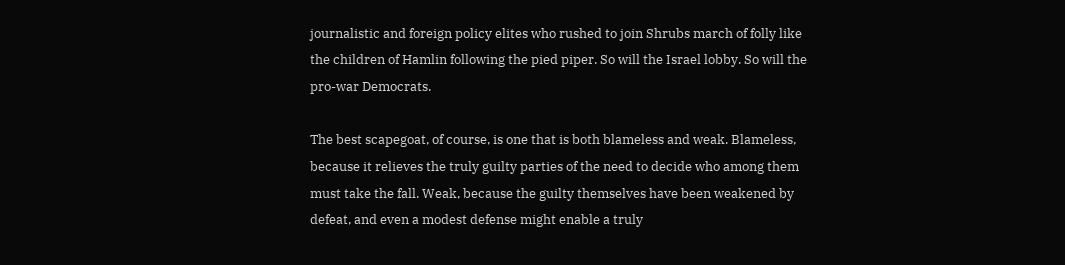journalistic and foreign policy elites who rushed to join Shrubs march of folly like the children of Hamlin following the pied piper. So will the Israel lobby. So will the pro-war Democrats.

The best scapegoat, of course, is one that is both blameless and weak. Blameless, because it relieves the truly guilty parties of the need to decide who among them must take the fall. Weak, because the guilty themselves have been weakened by defeat, and even a modest defense might enable a truly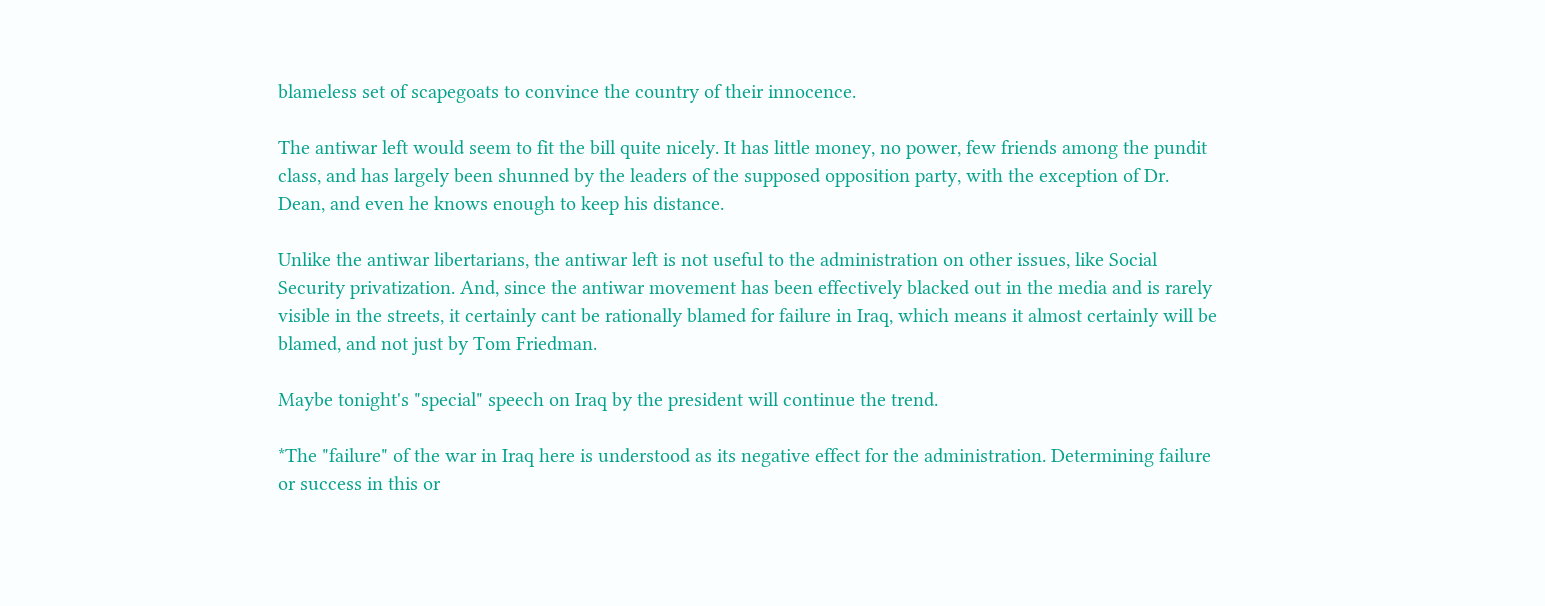blameless set of scapegoats to convince the country of their innocence.

The antiwar left would seem to fit the bill quite nicely. It has little money, no power, few friends among the pundit class, and has largely been shunned by the leaders of the supposed opposition party, with the exception of Dr. Dean, and even he knows enough to keep his distance.

Unlike the antiwar libertarians, the antiwar left is not useful to the administration on other issues, like Social Security privatization. And, since the antiwar movement has been effectively blacked out in the media and is rarely visible in the streets, it certainly cant be rationally blamed for failure in Iraq, which means it almost certainly will be blamed, and not just by Tom Friedman.

Maybe tonight's "special" speech on Iraq by the president will continue the trend.

*The "failure" of the war in Iraq here is understood as its negative effect for the administration. Determining failure or success in this or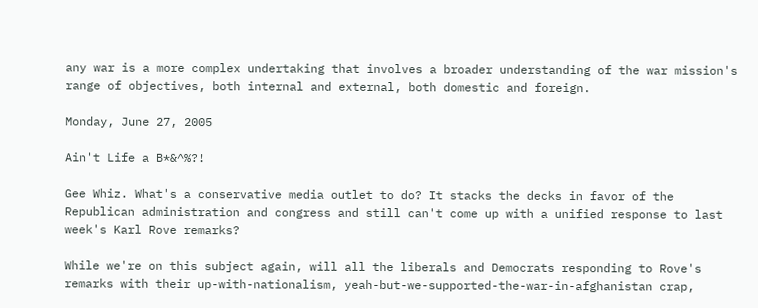any war is a more complex undertaking that involves a broader understanding of the war mission's range of objectives, both internal and external, both domestic and foreign.

Monday, June 27, 2005

Ain't Life a B*&^%?!

Gee Whiz. What's a conservative media outlet to do? It stacks the decks in favor of the Republican administration and congress and still can't come up with a unified response to last week's Karl Rove remarks?

While we're on this subject again, will all the liberals and Democrats responding to Rove's remarks with their up-with-nationalism, yeah-but-we-supported-the-war-in-afghanistan crap,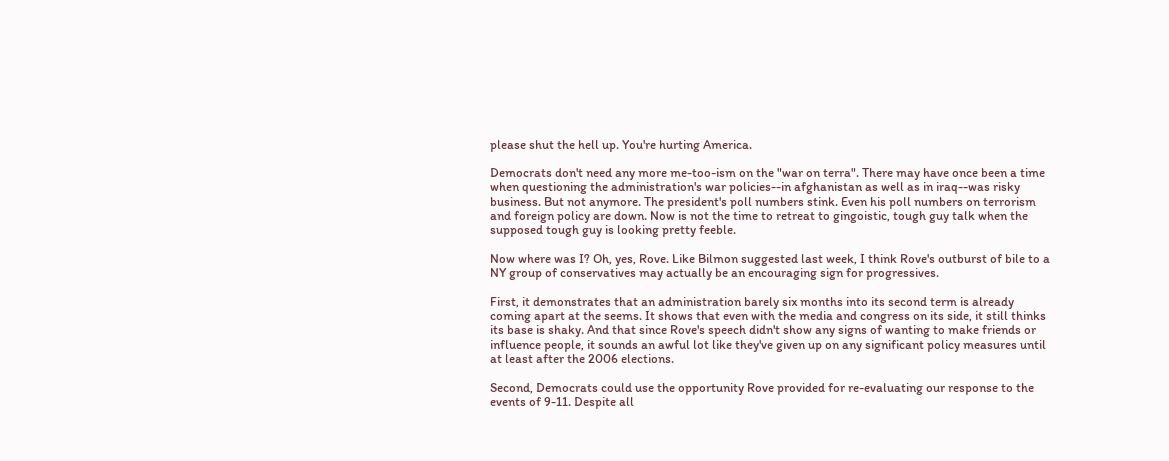please shut the hell up. You're hurting America.

Democrats don't need any more me-too-ism on the "war on terra". There may have once been a time when questioning the administration's war policies--in afghanistan as well as in iraq--was risky business. But not anymore. The president's poll numbers stink. Even his poll numbers on terrorism and foreign policy are down. Now is not the time to retreat to gingoistic, tough guy talk when the supposed tough guy is looking pretty feeble.

Now where was I? Oh, yes, Rove. Like Bilmon suggested last week, I think Rove's outburst of bile to a NY group of conservatives may actually be an encouraging sign for progressives.

First, it demonstrates that an administration barely six months into its second term is already coming apart at the seems. It shows that even with the media and congress on its side, it still thinks its base is shaky. And that since Rove's speech didn't show any signs of wanting to make friends or influence people, it sounds an awful lot like they've given up on any significant policy measures until at least after the 2006 elections.

Second, Democrats could use the opportunity Rove provided for re-evaluating our response to the events of 9-11. Despite all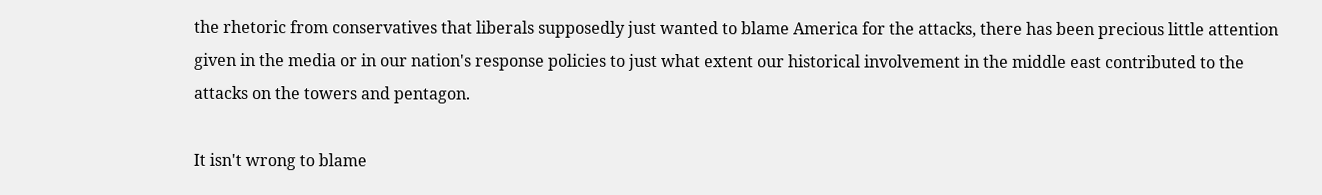the rhetoric from conservatives that liberals supposedly just wanted to blame America for the attacks, there has been precious little attention given in the media or in our nation's response policies to just what extent our historical involvement in the middle east contributed to the attacks on the towers and pentagon.

It isn't wrong to blame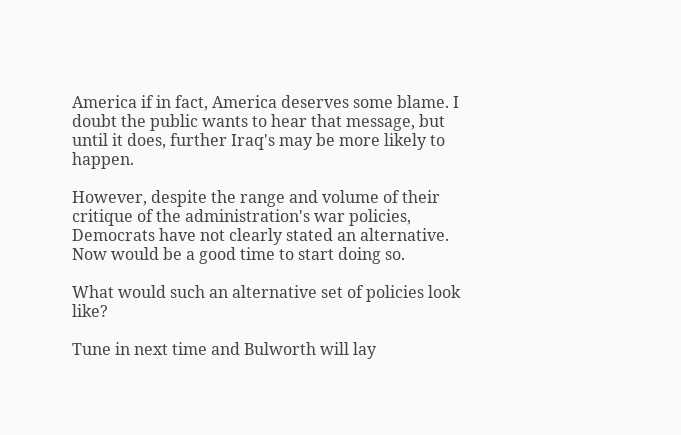America if in fact, America deserves some blame. I doubt the public wants to hear that message, but until it does, further Iraq's may be more likely to happen.

However, despite the range and volume of their critique of the administration's war policies, Democrats have not clearly stated an alternative. Now would be a good time to start doing so.

What would such an alternative set of policies look like?

Tune in next time and Bulworth will lay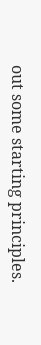out some starting principles.